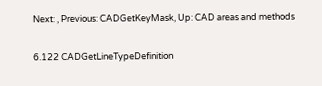Next: , Previous: CADGetKeyMask, Up: CAD areas and methods

6.122 CADGetLineTypeDefinition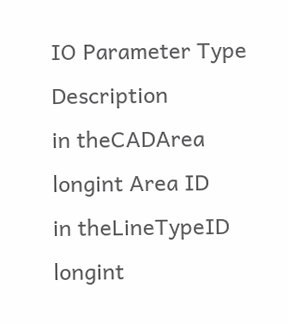IO Parameter Type Description
in theCADArea longint Area ID
in theLineTypeID longint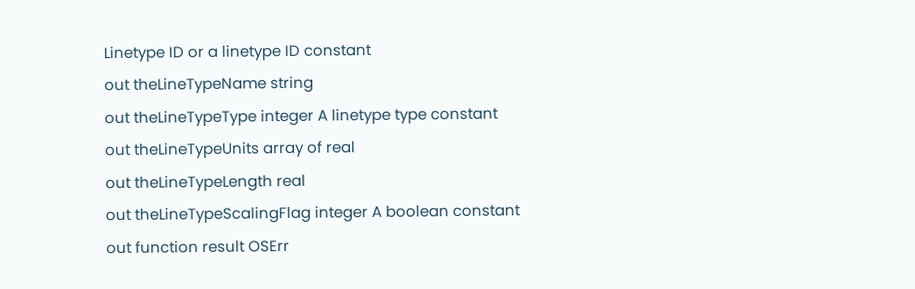Linetype ID or a linetype ID constant
out theLineTypeName string
out theLineTypeType integer A linetype type constant
out theLineTypeUnits array of real
out theLineTypeLength real
out theLineTypeScalingFlag integer A boolean constant
out function result OSErr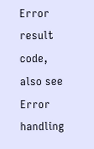Error result code, also see Error handling